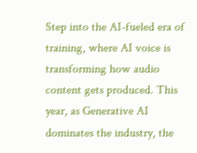Step into the AI-fueled era of training, where AI voice is transforming how audio content gets produced. This year, as Generative AI dominates the industry, the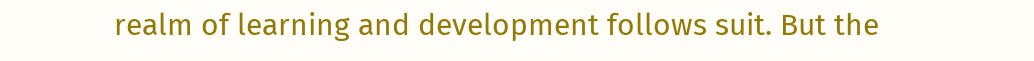realm of learning and development follows suit. But the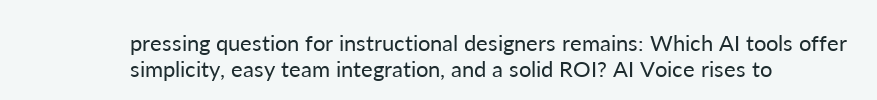pressing question for instructional designers remains: Which AI tools offer simplicity, easy team integration, and a solid ROI? AI Voice rises to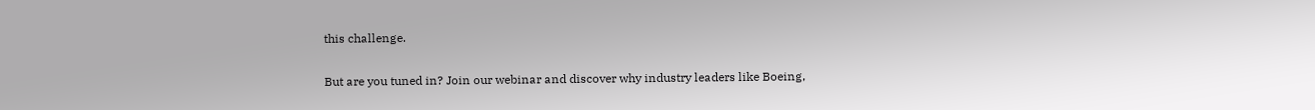this challenge.

But are you tuned in? Join our webinar and discover why industry leaders like Boeing,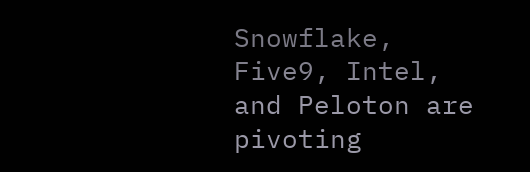Snowflake, Five9, Intel, and Peloton are pivoting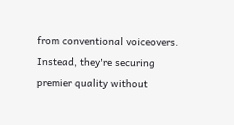from conventional voiceovers. Instead, they're securing premier quality without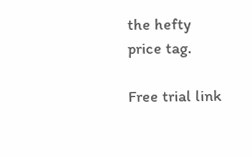the hefty price tag.

Free trial link